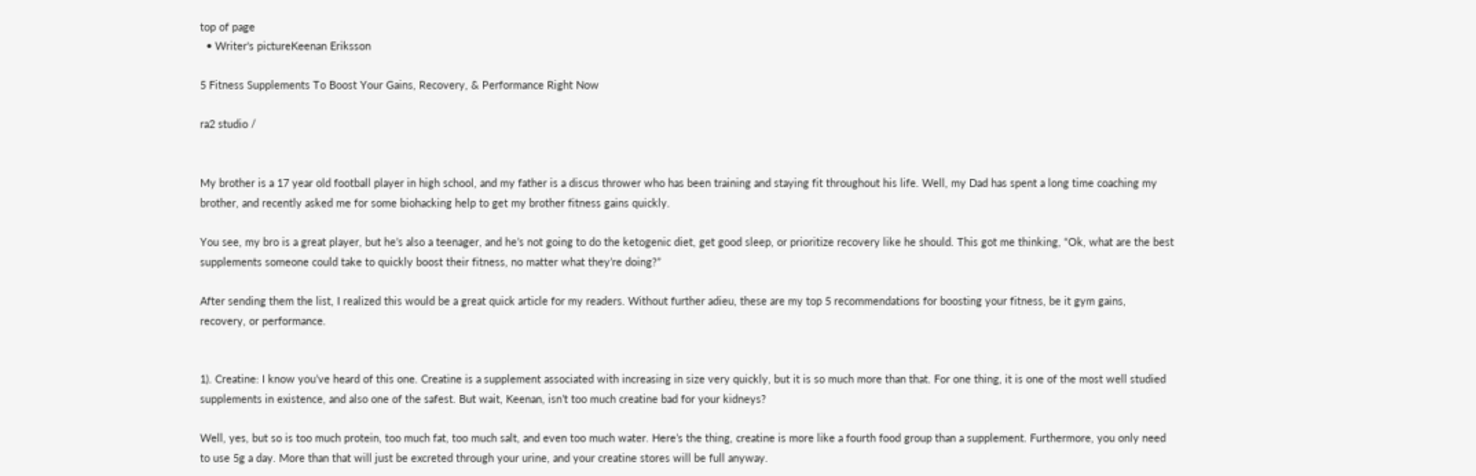top of page
  • Writer's pictureKeenan Eriksson

5 Fitness Supplements To Boost Your Gains, Recovery, & Performance Right Now

ra2 studio /


My brother is a 17 year old football player in high school, and my father is a discus thrower who has been training and staying fit throughout his life. Well, my Dad has spent a long time coaching my brother, and recently asked me for some biohacking help to get my brother fitness gains quickly.

You see, my bro is a great player, but he’s also a teenager, and he’s not going to do the ketogenic diet, get good sleep, or prioritize recovery like he should. This got me thinking, “Ok, what are the best supplements someone could take to quickly boost their fitness, no matter what they’re doing?”

After sending them the list, I realized this would be a great quick article for my readers. Without further adieu, these are my top 5 recommendations for boosting your fitness, be it gym gains, recovery, or performance.


1). Creatine: I know you’ve heard of this one. Creatine is a supplement associated with increasing in size very quickly, but it is so much more than that. For one thing, it is one of the most well studied supplements in existence, and also one of the safest. But wait, Keenan, isn’t too much creatine bad for your kidneys?

Well, yes, but so is too much protein, too much fat, too much salt, and even too much water. Here’s the thing, creatine is more like a fourth food group than a supplement. Furthermore, you only need to use 5g a day. More than that will just be excreted through your urine, and your creatine stores will be full anyway.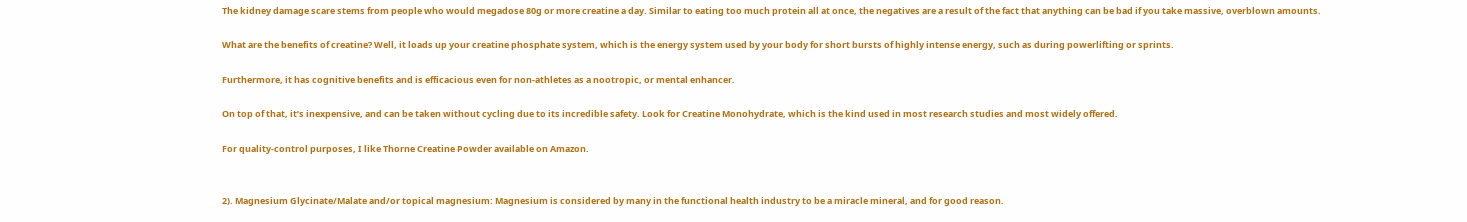The kidney damage scare stems from people who would megadose 80g or more creatine a day. Similar to eating too much protein all at once, the negatives are a result of the fact that anything can be bad if you take massive, overblown amounts.

What are the benefits of creatine? Well, it loads up your creatine phosphate system, which is the energy system used by your body for short bursts of highly intense energy, such as during powerlifting or sprints.

Furthermore, it has cognitive benefits and is efficacious even for non-athletes as a nootropic, or mental enhancer.

On top of that, it’s inexpensive, and can be taken without cycling due to its incredible safety. Look for Creatine Monohydrate, which is the kind used in most research studies and most widely offered.

For quality-control purposes, I like Thorne Creatine Powder available on Amazon.


2). Magnesium Glycinate/Malate and/or topical magnesium: Magnesium is considered by many in the functional health industry to be a miracle mineral, and for good reason.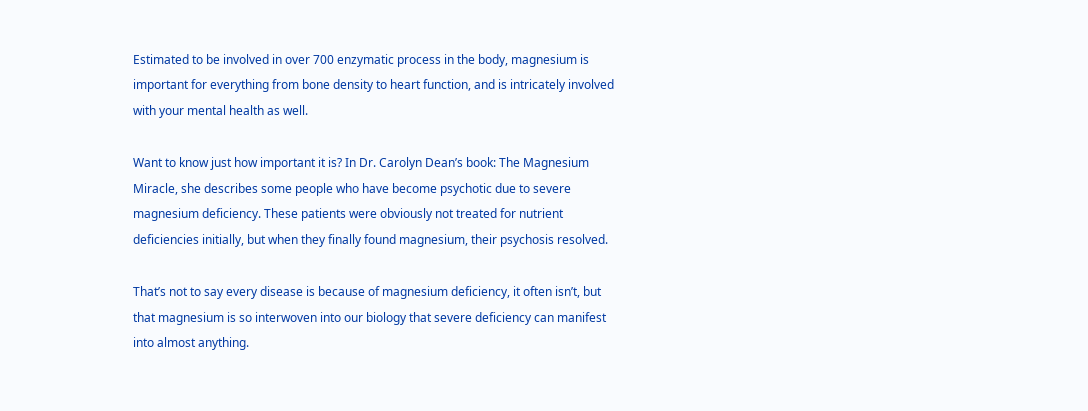Estimated to be involved in over 700 enzymatic process in the body, magnesium is important for everything from bone density to heart function, and is intricately involved with your mental health as well.

Want to know just how important it is? In Dr. Carolyn Dean’s book: The Magnesium Miracle, she describes some people who have become psychotic due to severe magnesium deficiency. These patients were obviously not treated for nutrient deficiencies initially, but when they finally found magnesium, their psychosis resolved.

That’s not to say every disease is because of magnesium deficiency, it often isn’t, but that magnesium is so interwoven into our biology that severe deficiency can manifest into almost anything.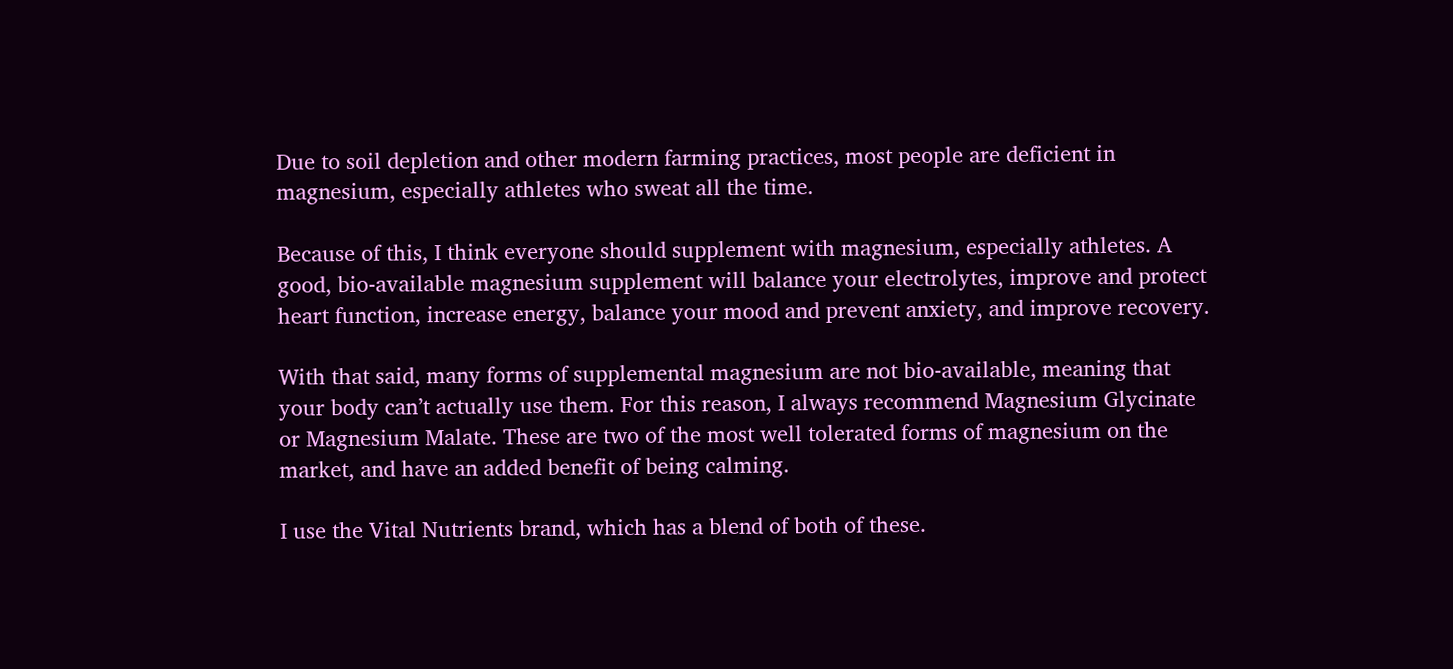Due to soil depletion and other modern farming practices, most people are deficient in magnesium, especially athletes who sweat all the time.

Because of this, I think everyone should supplement with magnesium, especially athletes. A good, bio-available magnesium supplement will balance your electrolytes, improve and protect heart function, increase energy, balance your mood and prevent anxiety, and improve recovery.

With that said, many forms of supplemental magnesium are not bio-available, meaning that your body can’t actually use them. For this reason, I always recommend Magnesium Glycinate or Magnesium Malate. These are two of the most well tolerated forms of magnesium on the market, and have an added benefit of being calming.

I use the Vital Nutrients brand, which has a blend of both of these.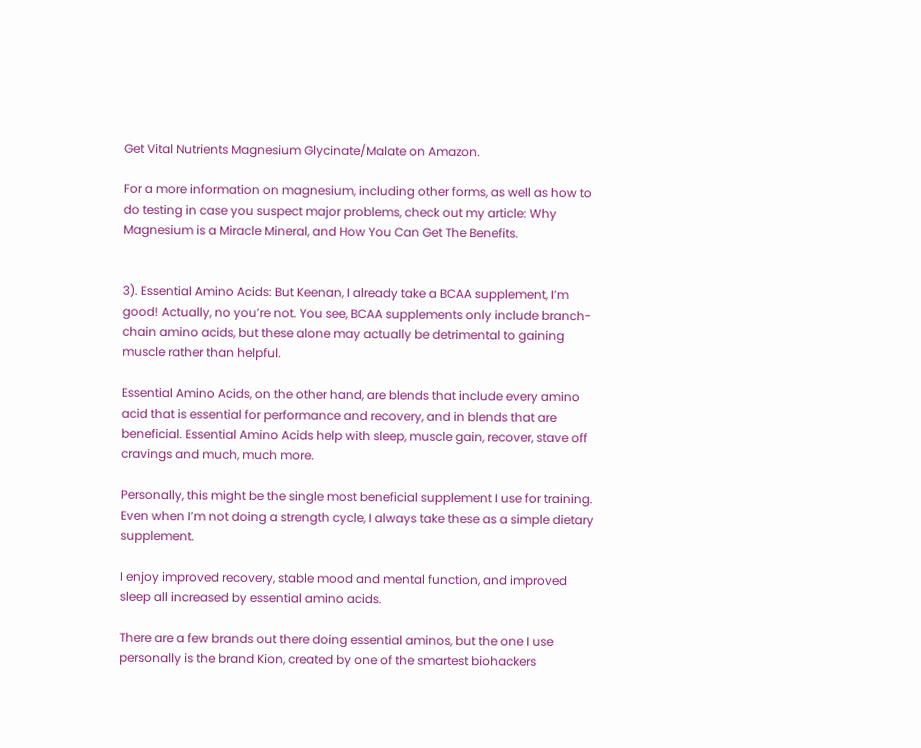Get Vital Nutrients Magnesium Glycinate/Malate on Amazon.

For a more information on magnesium, including other forms, as well as how to do testing in case you suspect major problems, check out my article: Why Magnesium is a Miracle Mineral, and How You Can Get The Benefits.


3). Essential Amino Acids: But Keenan, I already take a BCAA supplement, I’m good! Actually, no you’re not. You see, BCAA supplements only include branch-chain amino acids, but these alone may actually be detrimental to gaining muscle rather than helpful.

Essential Amino Acids, on the other hand, are blends that include every amino acid that is essential for performance and recovery, and in blends that are beneficial. Essential Amino Acids help with sleep, muscle gain, recover, stave off cravings and much, much more.

Personally, this might be the single most beneficial supplement I use for training. Even when I’m not doing a strength cycle, I always take these as a simple dietary supplement.

I enjoy improved recovery, stable mood and mental function, and improved sleep all increased by essential amino acids.

There are a few brands out there doing essential aminos, but the one I use personally is the brand Kion, created by one of the smartest biohackers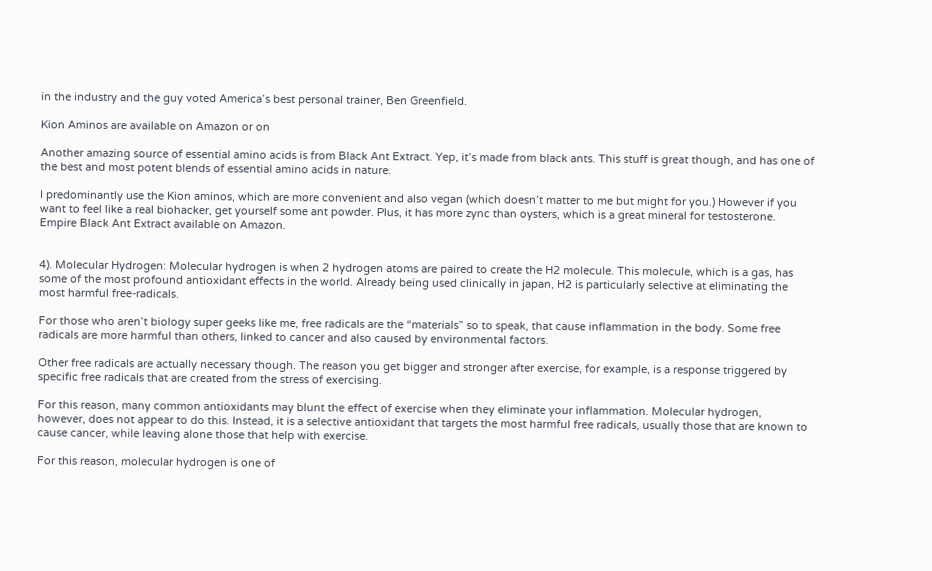in the industry and the guy voted America’s best personal trainer, Ben Greenfield.

Kion Aminos are available on Amazon or on

Another amazing source of essential amino acids is from Black Ant Extract. Yep, it’s made from black ants. This stuff is great though, and has one of the best and most potent blends of essential amino acids in nature.

I predominantly use the Kion aminos, which are more convenient and also vegan (which doesn’t matter to me but might for you.) However if you want to feel like a real biohacker, get yourself some ant powder. Plus, it has more zync than oysters, which is a great mineral for testosterone. Empire Black Ant Extract available on Amazon.


4). Molecular Hydrogen: Molecular hydrogen is when 2 hydrogen atoms are paired to create the H2 molecule. This molecule, which is a gas, has some of the most profound antioxidant effects in the world. Already being used clinically in japan, H2 is particularly selective at eliminating the most harmful free-radicals.

For those who aren’t biology super geeks like me, free radicals are the “materials” so to speak, that cause inflammation in the body. Some free radicals are more harmful than others, linked to cancer and also caused by environmental factors.

Other free radicals are actually necessary though. The reason you get bigger and stronger after exercise, for example, is a response triggered by specific free radicals that are created from the stress of exercising.

For this reason, many common antioxidants may blunt the effect of exercise when they eliminate your inflammation. Molecular hydrogen, however, does not appear to do this. Instead, it is a selective antioxidant that targets the most harmful free radicals, usually those that are known to cause cancer, while leaving alone those that help with exercise.

For this reason, molecular hydrogen is one of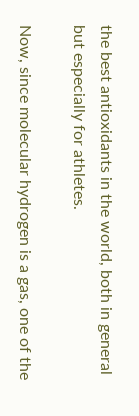the best antioxidants in the world, both in general but especially for athletes.

Now, since molecular hydrogen is a gas, one of the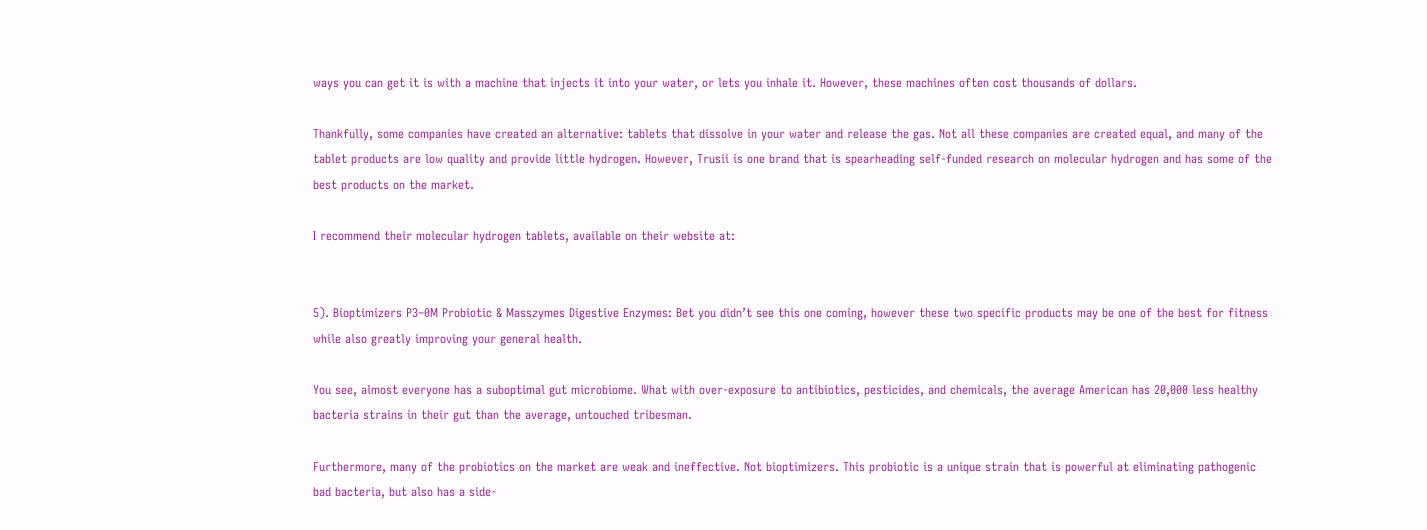ways you can get it is with a machine that injects it into your water, or lets you inhale it. However, these machines often cost thousands of dollars.

Thankfully, some companies have created an alternative: tablets that dissolve in your water and release the gas. Not all these companies are created equal, and many of the tablet products are low quality and provide little hydrogen. However, Trusii is one brand that is spearheading self-funded research on molecular hydrogen and has some of the best products on the market.

I recommend their molecular hydrogen tablets, available on their website at:


5). Bioptimizers P3–0M Probiotic & Masszymes Digestive Enzymes: Bet you didn’t see this one coming, however these two specific products may be one of the best for fitness while also greatly improving your general health.

You see, almost everyone has a suboptimal gut microbiome. What with over-exposure to antibiotics, pesticides, and chemicals, the average American has 20,000 less healthy bacteria strains in their gut than the average, untouched tribesman.

Furthermore, many of the probiotics on the market are weak and ineffective. Not bioptimizers. This probiotic is a unique strain that is powerful at eliminating pathogenic bad bacteria, but also has a side-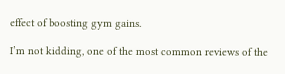effect of boosting gym gains.

I’m not kidding, one of the most common reviews of the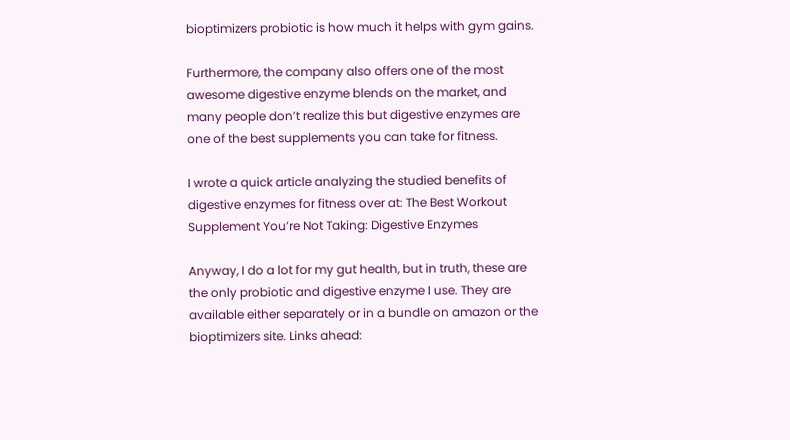bioptimizers probiotic is how much it helps with gym gains.

Furthermore, the company also offers one of the most awesome digestive enzyme blends on the market, and many people don’t realize this but digestive enzymes are one of the best supplements you can take for fitness.

I wrote a quick article analyzing the studied benefits of digestive enzymes for fitness over at: The Best Workout Supplement You’re Not Taking: Digestive Enzymes

Anyway, I do a lot for my gut health, but in truth, these are the only probiotic and digestive enzyme I use. They are available either separately or in a bundle on amazon or the bioptimizers site. Links ahead: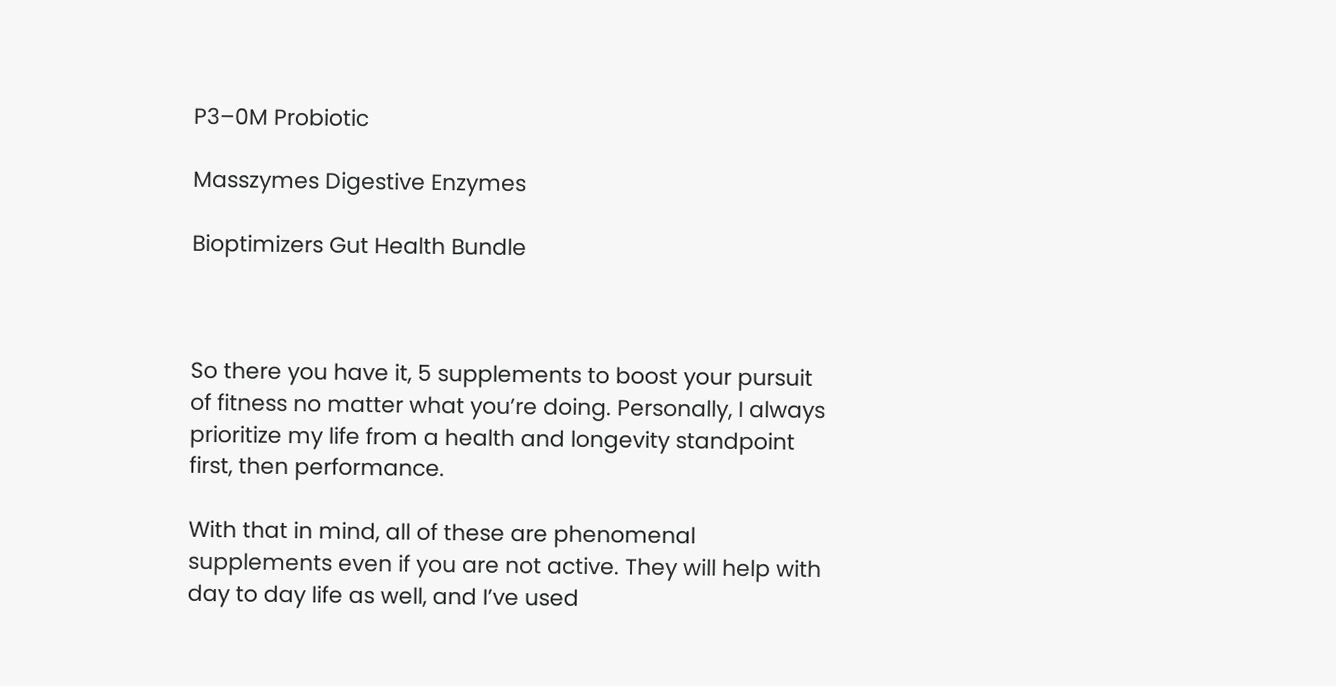P3–0M Probiotic

Masszymes Digestive Enzymes

Bioptimizers Gut Health Bundle



So there you have it, 5 supplements to boost your pursuit of fitness no matter what you’re doing. Personally, I always prioritize my life from a health and longevity standpoint first, then performance.

With that in mind, all of these are phenomenal supplements even if you are not active. They will help with day to day life as well, and I’ve used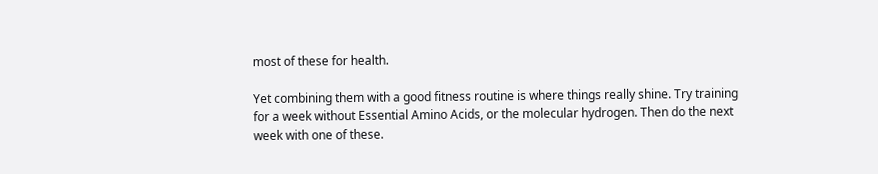most of these for health.

Yet combining them with a good fitness routine is where things really shine. Try training for a week without Essential Amino Acids, or the molecular hydrogen. Then do the next week with one of these.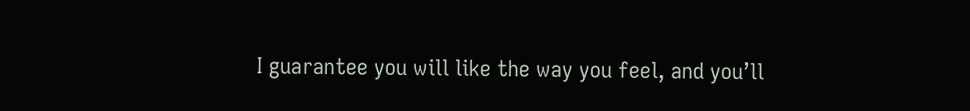I guarantee you will like the way you feel, and you’ll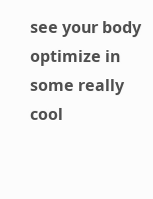see your body optimize in some really cool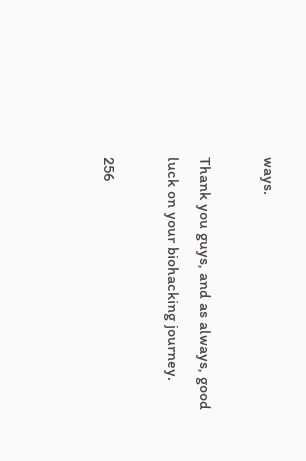ways.

Thank you guys, and as always, good luck on your biohacking journey.

256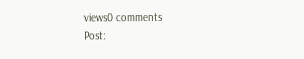views0 comments
Post: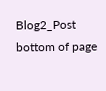Blog2_Post
bottom of page